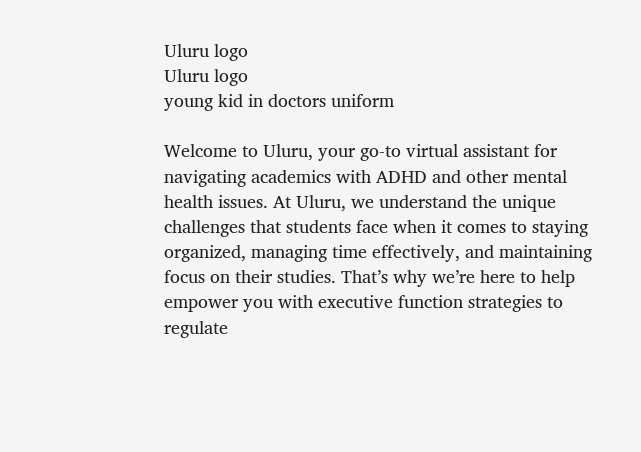Uluru logo
Uluru logo
young kid in doctors uniform

Welcome to Uluru, your go-to virtual assistant for navigating academics with ADHD and other mental health issues. At Uluru, we understand the unique challenges that students face when it comes to staying organized, managing time effectively, and maintaining focus on their studies. That’s why we’re here to help empower you with executive function strategies to regulate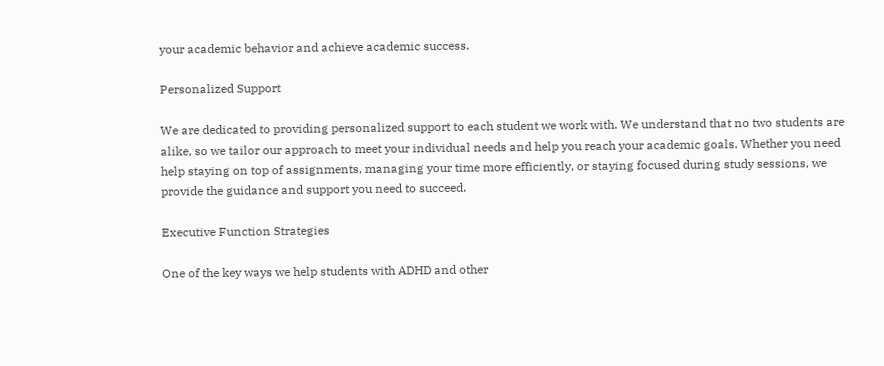your academic behavior and achieve academic success.

Personalized Support

We are dedicated to providing personalized support to each student we work with. We understand that no two students are alike, so we tailor our approach to meet your individual needs and help you reach your academic goals. Whether you need help staying on top of assignments, managing your time more efficiently, or staying focused during study sessions, we provide the guidance and support you need to succeed.

Executive Function Strategies

One of the key ways we help students with ADHD and other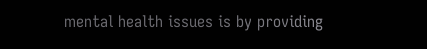mental health issues is by providing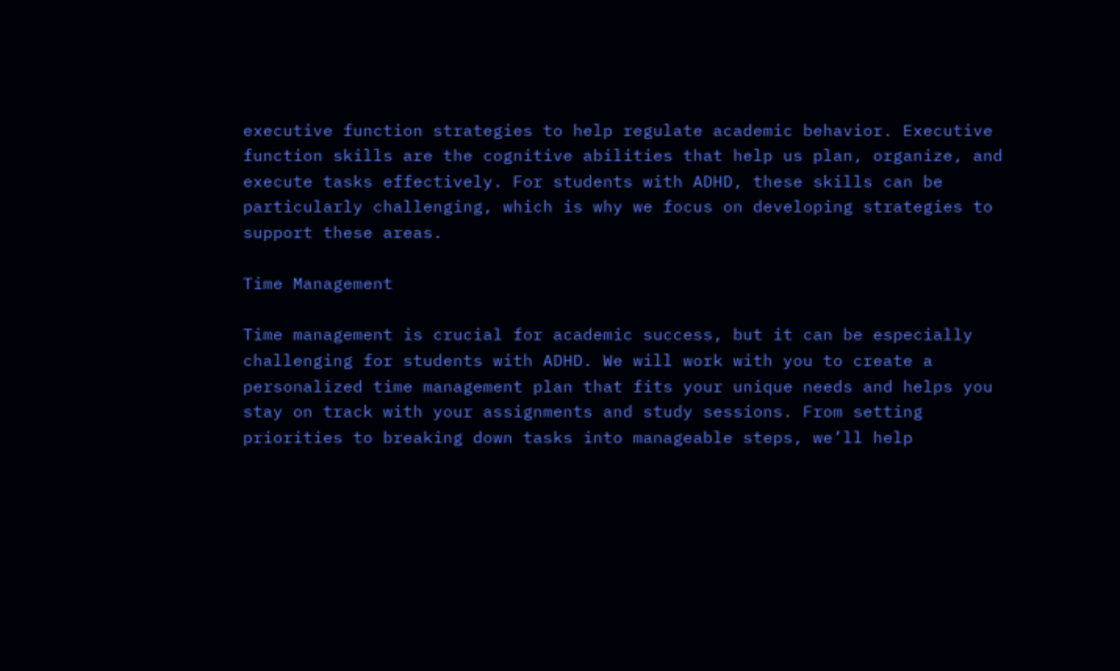executive function strategies to help regulate academic behavior. Executive function skills are the cognitive abilities that help us plan, organize, and execute tasks effectively. For students with ADHD, these skills can be particularly challenging, which is why we focus on developing strategies to support these areas.

Time Management

Time management is crucial for academic success, but it can be especially challenging for students with ADHD. We will work with you to create a personalized time management plan that fits your unique needs and helps you stay on track with your assignments and study sessions. From setting priorities to breaking down tasks into manageable steps, we’ll help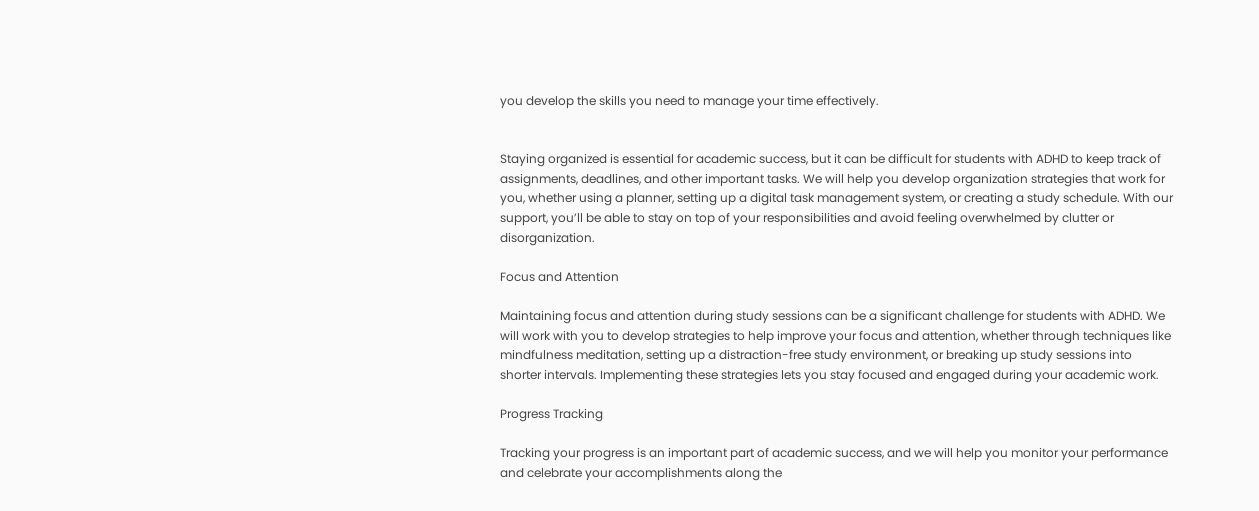you develop the skills you need to manage your time effectively.


Staying organized is essential for academic success, but it can be difficult for students with ADHD to keep track of assignments, deadlines, and other important tasks. We will help you develop organization strategies that work for you, whether using a planner, setting up a digital task management system, or creating a study schedule. With our support, you’ll be able to stay on top of your responsibilities and avoid feeling overwhelmed by clutter or disorganization.

Focus and Attention

Maintaining focus and attention during study sessions can be a significant challenge for students with ADHD. We will work with you to develop strategies to help improve your focus and attention, whether through techniques like mindfulness meditation, setting up a distraction-free study environment, or breaking up study sessions into shorter intervals. Implementing these strategies lets you stay focused and engaged during your academic work.

Progress Tracking

Tracking your progress is an important part of academic success, and we will help you monitor your performance and celebrate your accomplishments along the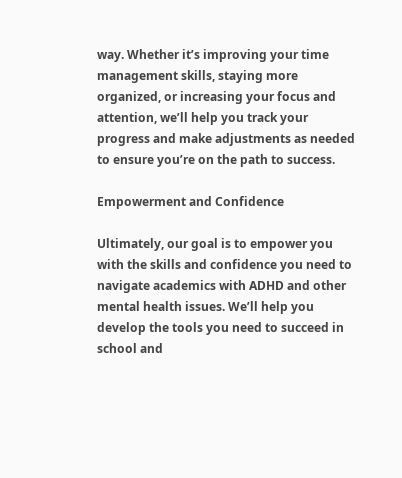way. Whether it’s improving your time management skills, staying more organized, or increasing your focus and attention, we’ll help you track your progress and make adjustments as needed to ensure you’re on the path to success.

Empowerment and Confidence

Ultimately, our goal is to empower you with the skills and confidence you need to navigate academics with ADHD and other mental health issues. We’ll help you develop the tools you need to succeed in school and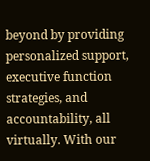beyond by providing personalized support, executive function strategies, and accountability, all virtually. With our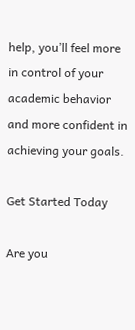help, you’ll feel more in control of your academic behavior and more confident in achieving your goals.

Get Started Today

Are you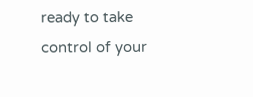ready to take control of your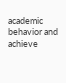academic behavior and achieve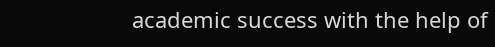academic success with the help of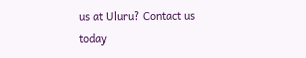us at Uluru? Contact us today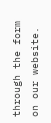through the form on our website.